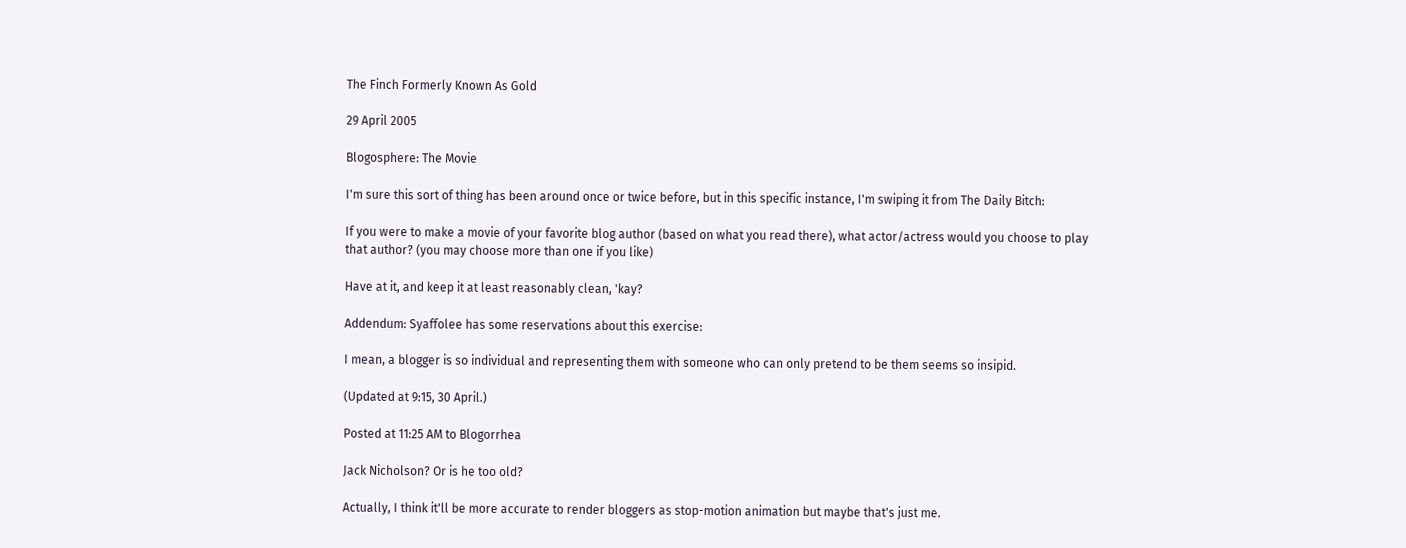The Finch Formerly Known As Gold

29 April 2005

Blogosphere: The Movie

I'm sure this sort of thing has been around once or twice before, but in this specific instance, I'm swiping it from The Daily Bitch:

If you were to make a movie of your favorite blog author (based on what you read there), what actor/actress would you choose to play that author? (you may choose more than one if you like)

Have at it, and keep it at least reasonably clean, 'kay?

Addendum: Syaffolee has some reservations about this exercise:

I mean, a blogger is so individual and representing them with someone who can only pretend to be them seems so insipid.

(Updated at 9:15, 30 April.)

Posted at 11:25 AM to Blogorrhea

Jack Nicholson? Or is he too old?

Actually, I think it'll be more accurate to render bloggers as stop-motion animation but maybe that's just me.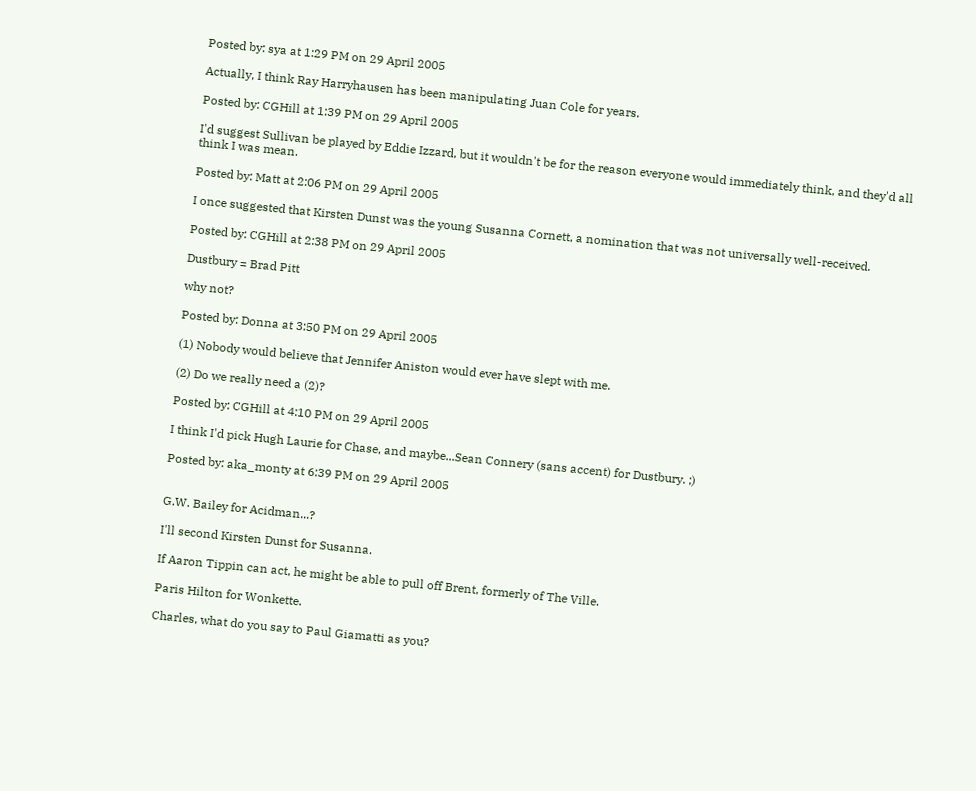Posted by: sya at 1:29 PM on 29 April 2005

Actually, I think Ray Harryhausen has been manipulating Juan Cole for years.

Posted by: CGHill at 1:39 PM on 29 April 2005

I'd suggest Sullivan be played by Eddie Izzard, but it wouldn't be for the reason everyone would immediately think, and they'd all think I was mean.

Posted by: Matt at 2:06 PM on 29 April 2005

I once suggested that Kirsten Dunst was the young Susanna Cornett, a nomination that was not universally well-received.

Posted by: CGHill at 2:38 PM on 29 April 2005

Dustbury = Brad Pitt

why not?

Posted by: Donna at 3:50 PM on 29 April 2005

(1) Nobody would believe that Jennifer Aniston would ever have slept with me.

(2) Do we really need a (2)?

Posted by: CGHill at 4:10 PM on 29 April 2005

I think I'd pick Hugh Laurie for Chase, and maybe...Sean Connery (sans accent) for Dustbury. ;)

Posted by: aka_monty at 6:39 PM on 29 April 2005


G.W. Bailey for Acidman...?

I'll second Kirsten Dunst for Susanna.

If Aaron Tippin can act, he might be able to pull off Brent, formerly of The Ville.

Paris Hilton for Wonkette.

Charles, what do you say to Paul Giamatti as you?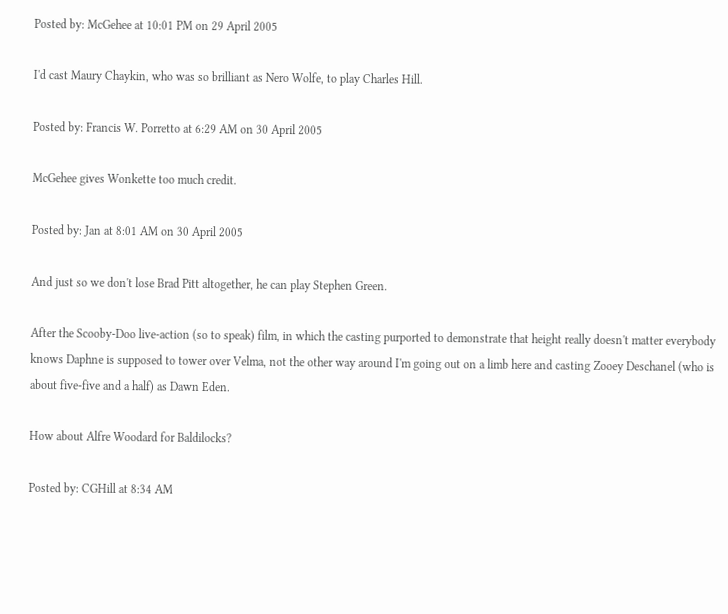Posted by: McGehee at 10:01 PM on 29 April 2005

I'd cast Maury Chaykin, who was so brilliant as Nero Wolfe, to play Charles Hill.

Posted by: Francis W. Porretto at 6:29 AM on 30 April 2005

McGehee gives Wonkette too much credit.

Posted by: Jan at 8:01 AM on 30 April 2005

And just so we don't lose Brad Pitt altogether, he can play Stephen Green.

After the Scooby-Doo live-action (so to speak) film, in which the casting purported to demonstrate that height really doesn't matter everybody knows Daphne is supposed to tower over Velma, not the other way around I'm going out on a limb here and casting Zooey Deschanel (who is about five-five and a half) as Dawn Eden.

How about Alfre Woodard for Baldilocks?

Posted by: CGHill at 8:34 AM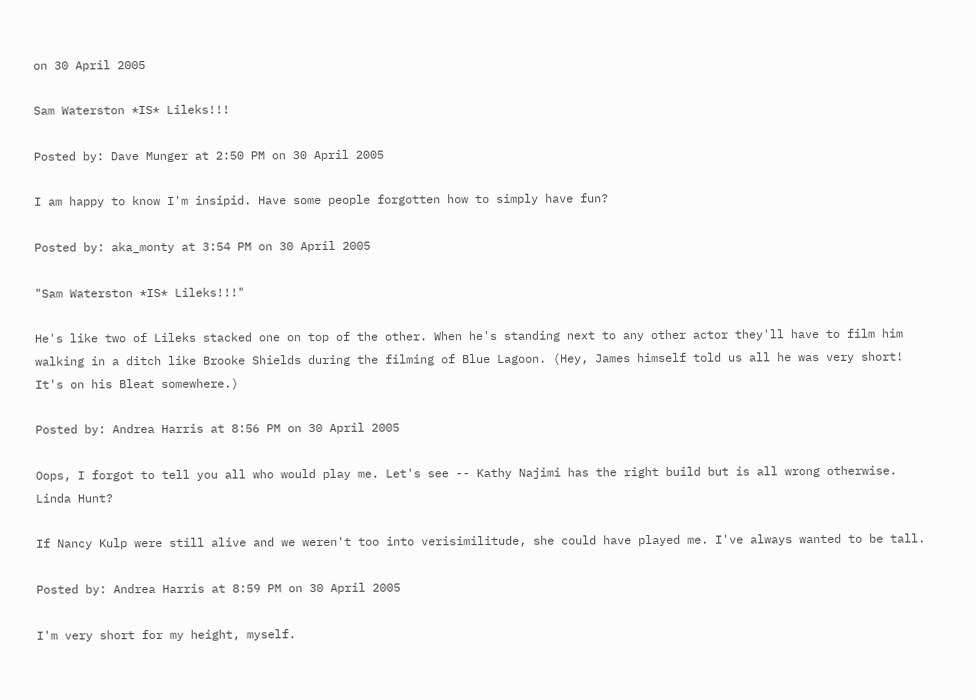on 30 April 2005

Sam Waterston *IS* Lileks!!!

Posted by: Dave Munger at 2:50 PM on 30 April 2005

I am happy to know I'm insipid. Have some people forgotten how to simply have fun?

Posted by: aka_monty at 3:54 PM on 30 April 2005

"Sam Waterston *IS* Lileks!!!"

He's like two of Lileks stacked one on top of the other. When he's standing next to any other actor they'll have to film him walking in a ditch like Brooke Shields during the filming of Blue Lagoon. (Hey, James himself told us all he was very short! It's on his Bleat somewhere.)

Posted by: Andrea Harris at 8:56 PM on 30 April 2005

Oops, I forgot to tell you all who would play me. Let's see -- Kathy Najimi has the right build but is all wrong otherwise. Linda Hunt?

If Nancy Kulp were still alive and we weren't too into verisimilitude, she could have played me. I've always wanted to be tall.

Posted by: Andrea Harris at 8:59 PM on 30 April 2005

I'm very short for my height, myself.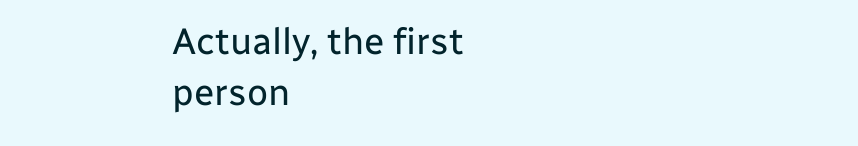Actually, the first person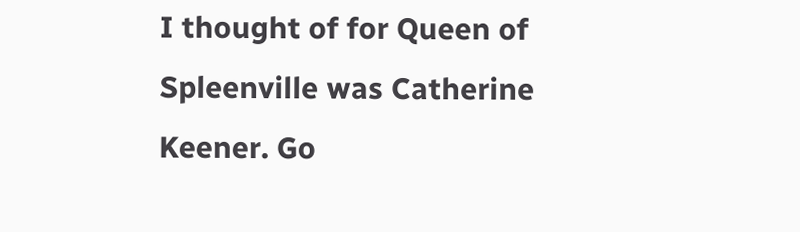I thought of for Queen of Spleenville was Catherine Keener. Go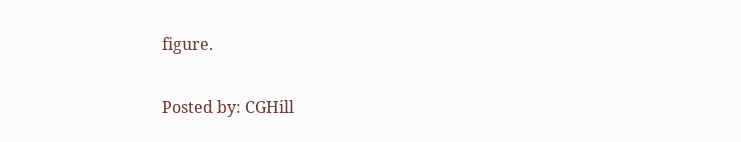figure.

Posted by: CGHill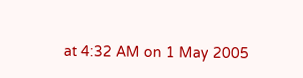at 4:32 AM on 1 May 2005